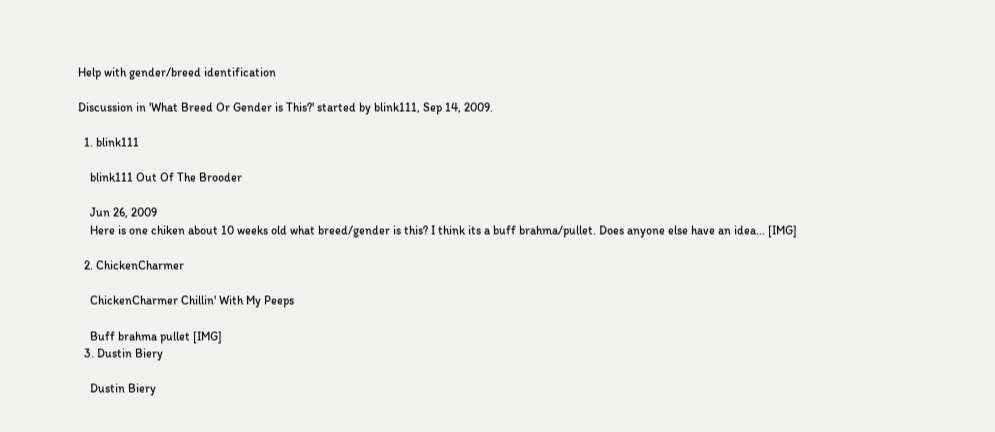Help with gender/breed identification

Discussion in 'What Breed Or Gender is This?' started by blink111, Sep 14, 2009.

  1. blink111

    blink111 Out Of The Brooder

    Jun 26, 2009
    Here is one chiken about 10 weeks old what breed/gender is this? I think its a buff brahma/pullet. Does anyone else have an idea... [IMG]

  2. ChickenCharmer

    ChickenCharmer Chillin' With My Peeps

    Buff brahma pullet [IMG]
  3. Dustin Biery

    Dustin Biery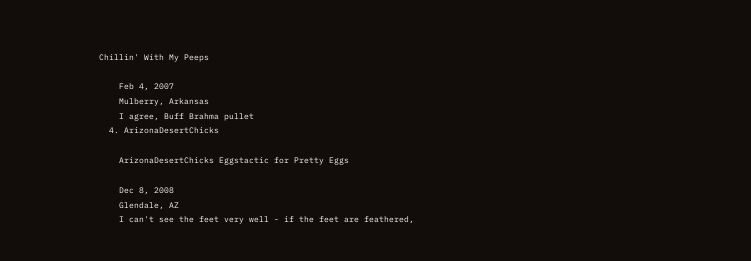Chillin' With My Peeps

    Feb 4, 2007
    Mulberry, Arkansas
    I agree, Buff Brahma pullet
  4. ArizonaDesertChicks

    ArizonaDesertChicks Eggstactic for Pretty Eggs

    Dec 8, 2008
    Glendale, AZ
    I can't see the feet very well - if the feet are feathered,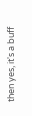then yes, it's a buff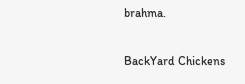brahma.

BackYard Chickens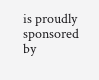is proudly sponsored by